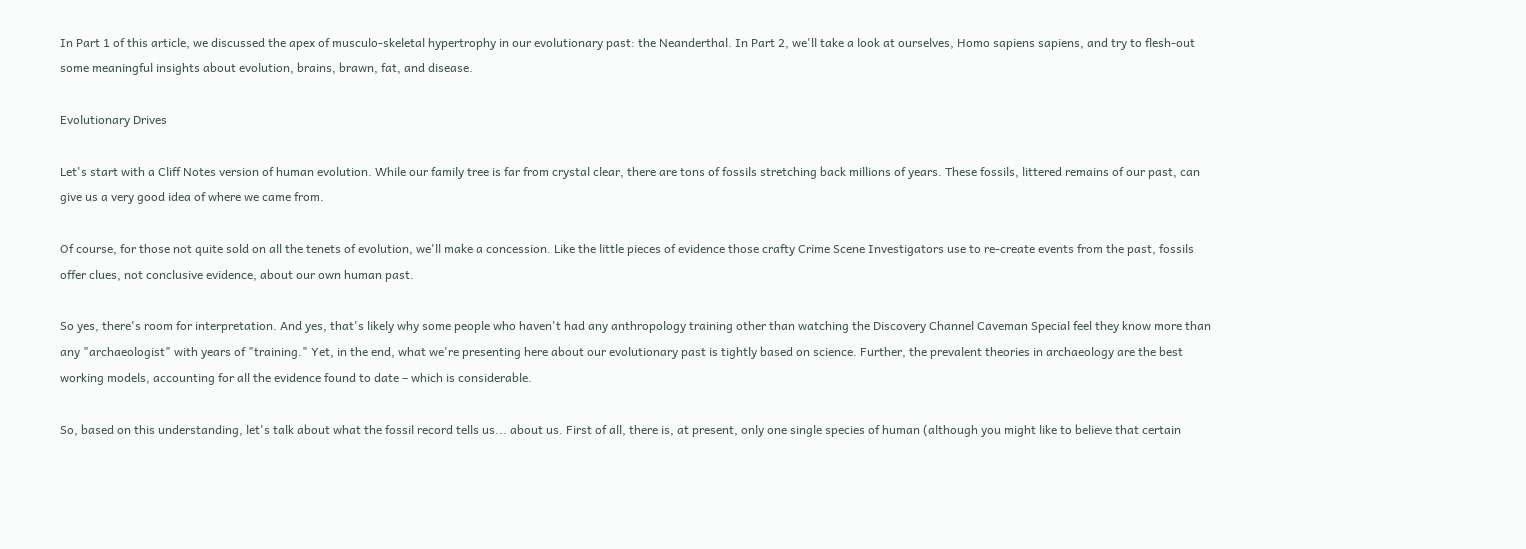In Part 1 of this article, we discussed the apex of musculo-skeletal hypertrophy in our evolutionary past: the Neanderthal. In Part 2, we'll take a look at ourselves, Homo sapiens sapiens, and try to flesh-out some meaningful insights about evolution, brains, brawn, fat, and disease.

Evolutionary Drives

Let's start with a Cliff Notes version of human evolution. While our family tree is far from crystal clear, there are tons of fossils stretching back millions of years. These fossils, littered remains of our past, can give us a very good idea of where we came from.

Of course, for those not quite sold on all the tenets of evolution, we'll make a concession. Like the little pieces of evidence those crafty Crime Scene Investigators use to re-create events from the past, fossils offer clues, not conclusive evidence, about our own human past.

So yes, there's room for interpretation. And yes, that's likely why some people who haven't had any anthropology training other than watching the Discovery Channel Caveman Special feel they know more than any "archaeologist" with years of "training." Yet, in the end, what we're presenting here about our evolutionary past is tightly based on science. Further, the prevalent theories in archaeology are the best working models, accounting for all the evidence found to date – which is considerable.

So, based on this understanding, let's talk about what the fossil record tells us... about us. First of all, there is, at present, only one single species of human (although you might like to believe that certain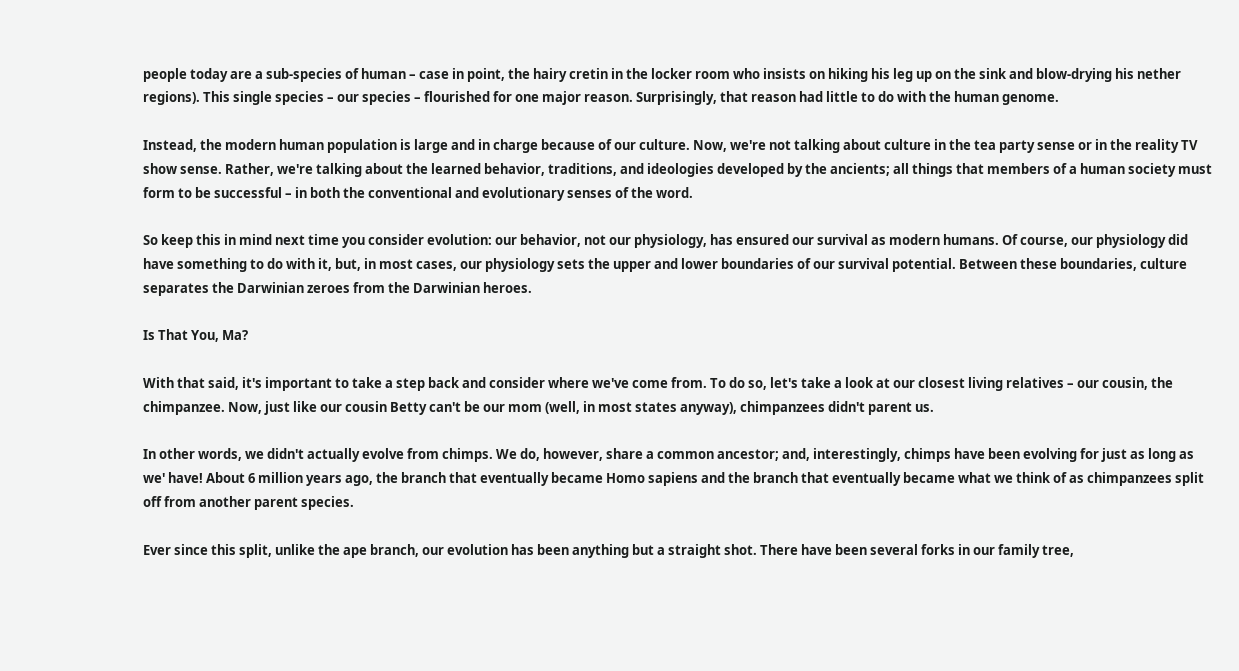people today are a sub-species of human – case in point, the hairy cretin in the locker room who insists on hiking his leg up on the sink and blow-drying his nether regions). This single species – our species – flourished for one major reason. Surprisingly, that reason had little to do with the human genome.

Instead, the modern human population is large and in charge because of our culture. Now, we're not talking about culture in the tea party sense or in the reality TV show sense. Rather, we're talking about the learned behavior, traditions, and ideologies developed by the ancients; all things that members of a human society must form to be successful – in both the conventional and evolutionary senses of the word.

So keep this in mind next time you consider evolution: our behavior, not our physiology, has ensured our survival as modern humans. Of course, our physiology did have something to do with it, but, in most cases, our physiology sets the upper and lower boundaries of our survival potential. Between these boundaries, culture separates the Darwinian zeroes from the Darwinian heroes.

Is That You, Ma?

With that said, it's important to take a step back and consider where we've come from. To do so, let's take a look at our closest living relatives – our cousin, the chimpanzee. Now, just like our cousin Betty can't be our mom (well, in most states anyway), chimpanzees didn't parent us.

In other words, we didn't actually evolve from chimps. We do, however, share a common ancestor; and, interestingly, chimps have been evolving for just as long as we' have! About 6 million years ago, the branch that eventually became Homo sapiens and the branch that eventually became what we think of as chimpanzees split off from another parent species.

Ever since this split, unlike the ape branch, our evolution has been anything but a straight shot. There have been several forks in our family tree,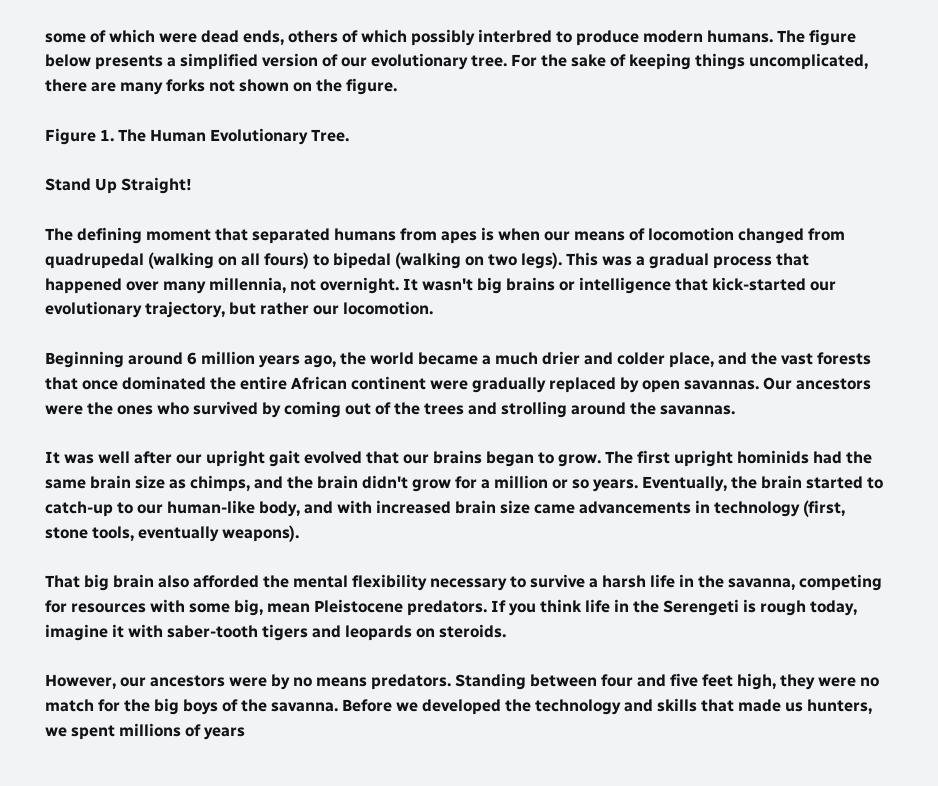some of which were dead ends, others of which possibly interbred to produce modern humans. The figure below presents a simplified version of our evolutionary tree. For the sake of keeping things uncomplicated, there are many forks not shown on the figure.

Figure 1. The Human Evolutionary Tree.

Stand Up Straight!

The defining moment that separated humans from apes is when our means of locomotion changed from quadrupedal (walking on all fours) to bipedal (walking on two legs). This was a gradual process that happened over many millennia, not overnight. It wasn't big brains or intelligence that kick-started our evolutionary trajectory, but rather our locomotion.

Beginning around 6 million years ago, the world became a much drier and colder place, and the vast forests that once dominated the entire African continent were gradually replaced by open savannas. Our ancestors were the ones who survived by coming out of the trees and strolling around the savannas.

It was well after our upright gait evolved that our brains began to grow. The first upright hominids had the same brain size as chimps, and the brain didn't grow for a million or so years. Eventually, the brain started to catch-up to our human-like body, and with increased brain size came advancements in technology (first, stone tools, eventually weapons).

That big brain also afforded the mental flexibility necessary to survive a harsh life in the savanna, competing for resources with some big, mean Pleistocene predators. If you think life in the Serengeti is rough today, imagine it with saber-tooth tigers and leopards on steroids.

However, our ancestors were by no means predators. Standing between four and five feet high, they were no match for the big boys of the savanna. Before we developed the technology and skills that made us hunters, we spent millions of years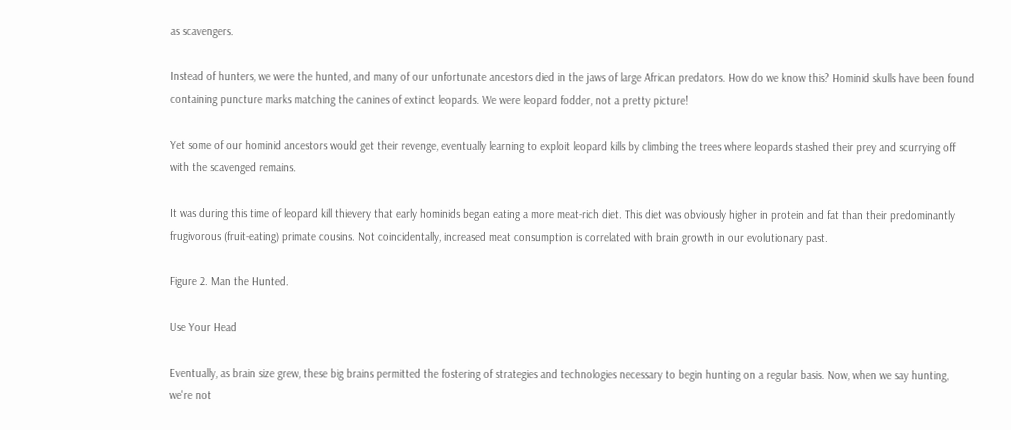as scavengers.

Instead of hunters, we were the hunted, and many of our unfortunate ancestors died in the jaws of large African predators. How do we know this? Hominid skulls have been found containing puncture marks matching the canines of extinct leopards. We were leopard fodder, not a pretty picture!

Yet some of our hominid ancestors would get their revenge, eventually learning to exploit leopard kills by climbing the trees where leopards stashed their prey and scurrying off with the scavenged remains.

It was during this time of leopard kill thievery that early hominids began eating a more meat-rich diet. This diet was obviously higher in protein and fat than their predominantly frugivorous (fruit-eating) primate cousins. Not coincidentally, increased meat consumption is correlated with brain growth in our evolutionary past.

Figure 2. Man the Hunted.

Use Your Head

Eventually, as brain size grew, these big brains permitted the fostering of strategies and technologies necessary to begin hunting on a regular basis. Now, when we say hunting, we're not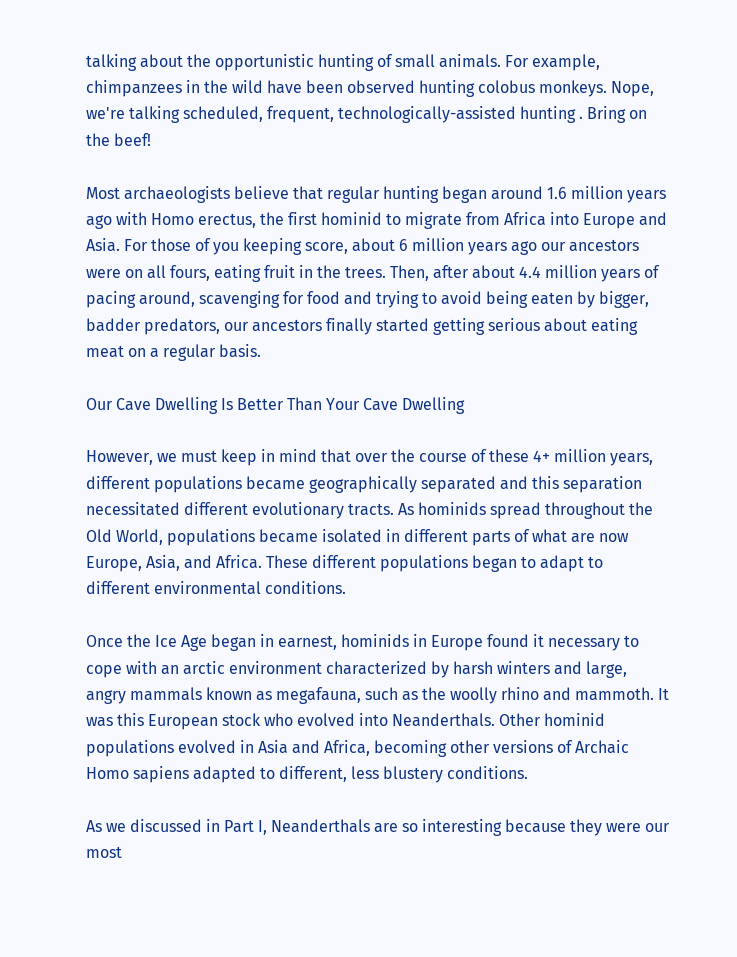talking about the opportunistic hunting of small animals. For example, chimpanzees in the wild have been observed hunting colobus monkeys. Nope, we're talking scheduled, frequent, technologically-assisted hunting . Bring on the beef!

Most archaeologists believe that regular hunting began around 1.6 million years ago with Homo erectus, the first hominid to migrate from Africa into Europe and Asia. For those of you keeping score, about 6 million years ago our ancestors were on all fours, eating fruit in the trees. Then, after about 4.4 million years of pacing around, scavenging for food and trying to avoid being eaten by bigger, badder predators, our ancestors finally started getting serious about eating meat on a regular basis.

Our Cave Dwelling Is Better Than Your Cave Dwelling

However, we must keep in mind that over the course of these 4+ million years, different populations became geographically separated and this separation necessitated different evolutionary tracts. As hominids spread throughout the Old World, populations became isolated in different parts of what are now Europe, Asia, and Africa. These different populations began to adapt to different environmental conditions.

Once the Ice Age began in earnest, hominids in Europe found it necessary to cope with an arctic environment characterized by harsh winters and large, angry mammals known as megafauna, such as the woolly rhino and mammoth. It was this European stock who evolved into Neanderthals. Other hominid populations evolved in Asia and Africa, becoming other versions of Archaic Homo sapiens adapted to different, less blustery conditions.

As we discussed in Part I, Neanderthals are so interesting because they were our most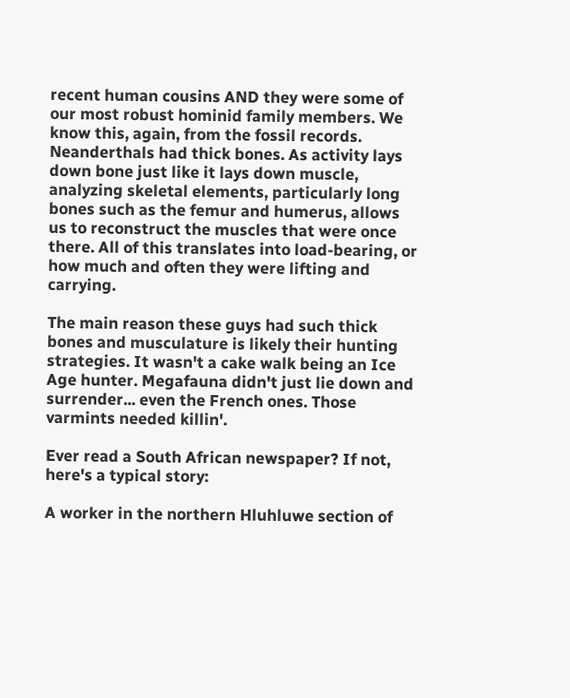recent human cousins AND they were some of our most robust hominid family members. We know this, again, from the fossil records. Neanderthals had thick bones. As activity lays down bone just like it lays down muscle, analyzing skeletal elements, particularly long bones such as the femur and humerus, allows us to reconstruct the muscles that were once there. All of this translates into load-bearing, or how much and often they were lifting and carrying.

The main reason these guys had such thick bones and musculature is likely their hunting strategies. It wasn't a cake walk being an Ice Age hunter. Megafauna didn't just lie down and surrender... even the French ones. Those varmints needed killin'.

Ever read a South African newspaper? If not, here's a typical story:

A worker in the northern Hluhluwe section of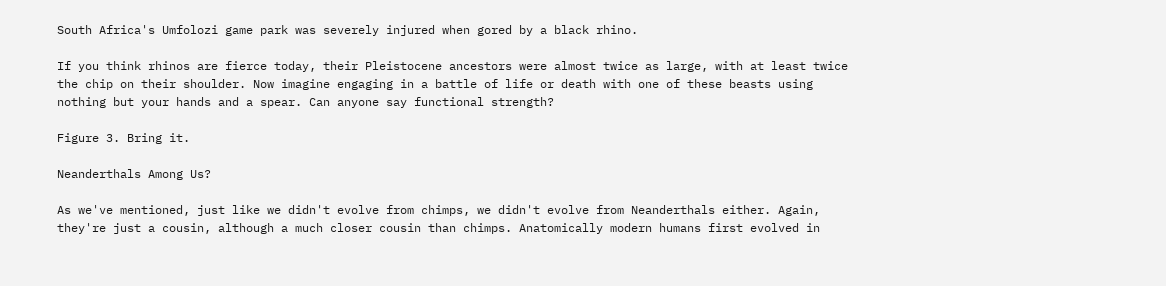South Africa's Umfolozi game park was severely injured when gored by a black rhino.

If you think rhinos are fierce today, their Pleistocene ancestors were almost twice as large, with at least twice the chip on their shoulder. Now imagine engaging in a battle of life or death with one of these beasts using nothing but your hands and a spear. Can anyone say functional strength?

Figure 3. Bring it.

Neanderthals Among Us?

As we've mentioned, just like we didn't evolve from chimps, we didn't evolve from Neanderthals either. Again, they're just a cousin, although a much closer cousin than chimps. Anatomically modern humans first evolved in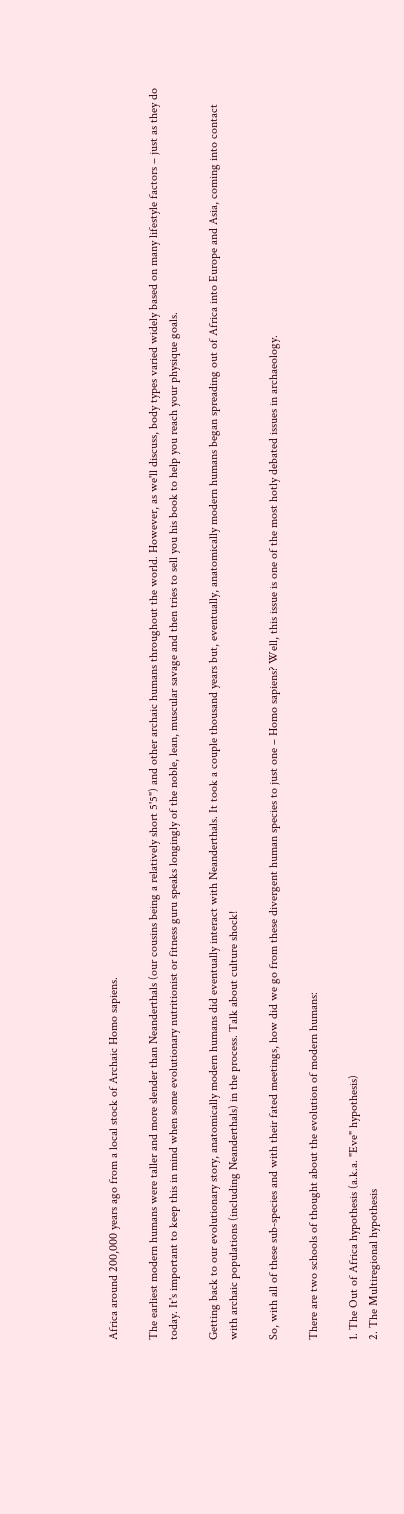Africa around 200,000 years ago from a local stock of Archaic Homo sapiens.

The earliest modern humans were taller and more slender than Neanderthals (our cousins being a relatively short 5'5") and other archaic humans throughout the world. However, as we'll discuss, body types varied widely based on many lifestyle factors – just as they do today. It's important to keep this in mind when some evolutionary nutritionist or fitness guru speaks longingly of the noble, lean, muscular savage and then tries to sell you his book to help you reach your physique goals.

Getting back to our evolutionary story, anatomically modern humans did eventually interact with Neanderthals. It took a couple thousand years but, eventually, anatomically modern humans began spreading out of Africa into Europe and Asia, coming into contact with archaic populations (including Neanderthals) in the process. Talk about culture shock!

So, with all of these sub-species and with their fated meetings, how did we go from these divergent human species to just one – Homo sapiens? Well, this issue is one of the most hotly debated issues in archaeology.

There are two schools of thought about the evolution of modern humans:

1. The Out of Africa hypothesis (a.k.a. "Eve" hypothesis)
2. The Multiregional hypothesis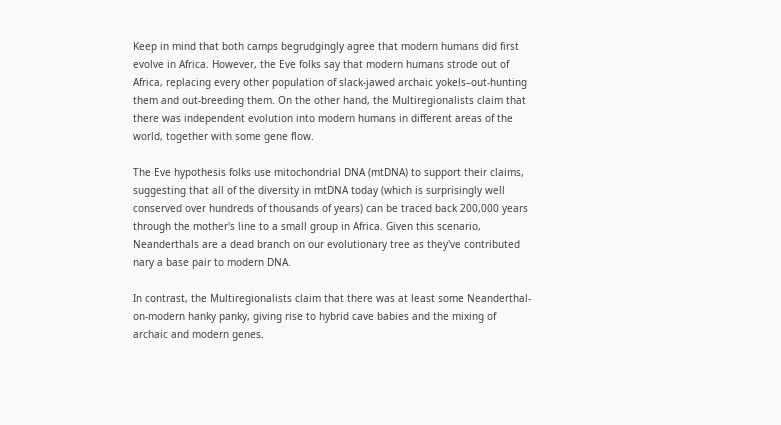Keep in mind that both camps begrudgingly agree that modern humans did first evolve in Africa. However, the Eve folks say that modern humans strode out of Africa, replacing every other population of slack-jawed archaic yokels–out-hunting them and out-breeding them. On the other hand, the Multiregionalists claim that there was independent evolution into modern humans in different areas of the world, together with some gene flow.

The Eve hypothesis folks use mitochondrial DNA (mtDNA) to support their claims, suggesting that all of the diversity in mtDNA today (which is surprisingly well conserved over hundreds of thousands of years) can be traced back 200,000 years through the mother's line to a small group in Africa. Given this scenario, Neanderthals are a dead branch on our evolutionary tree as they've contributed nary a base pair to modern DNA.

In contrast, the Multiregionalists claim that there was at least some Neanderthal-on-modern hanky panky, giving rise to hybrid cave babies and the mixing of archaic and modern genes.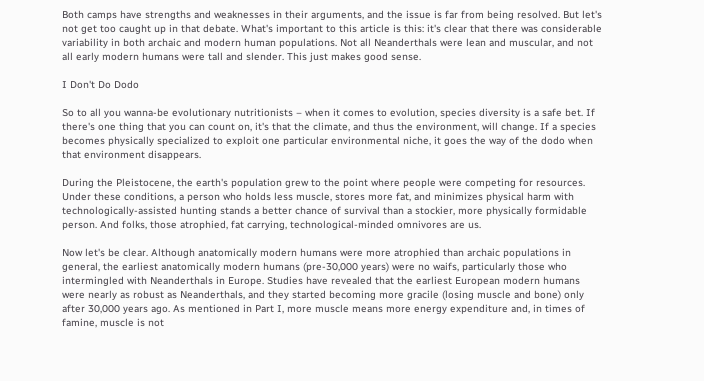Both camps have strengths and weaknesses in their arguments, and the issue is far from being resolved. But let's not get too caught up in that debate. What's important to this article is this: it's clear that there was considerable variability in both archaic and modern human populations. Not all Neanderthals were lean and muscular, and not all early modern humans were tall and slender. This just makes good sense.

I Don't Do Dodo

So to all you wanna-be evolutionary nutritionists – when it comes to evolution, species diversity is a safe bet. If there's one thing that you can count on, it's that the climate, and thus the environment, will change. If a species becomes physically specialized to exploit one particular environmental niche, it goes the way of the dodo when that environment disappears.

During the Pleistocene, the earth's population grew to the point where people were competing for resources. Under these conditions, a person who holds less muscle, stores more fat, and minimizes physical harm with technologically-assisted hunting stands a better chance of survival than a stockier, more physically formidable person. And folks, those atrophied, fat carrying, technological-minded omnivores are us.

Now let's be clear. Although anatomically modern humans were more atrophied than archaic populations in general, the earliest anatomically modern humans (pre-30,000 years) were no waifs, particularly those who intermingled with Neanderthals in Europe. Studies have revealed that the earliest European modern humans were nearly as robust as Neanderthals, and they started becoming more gracile (losing muscle and bone) only after 30,000 years ago. As mentioned in Part I, more muscle means more energy expenditure and, in times of famine, muscle is not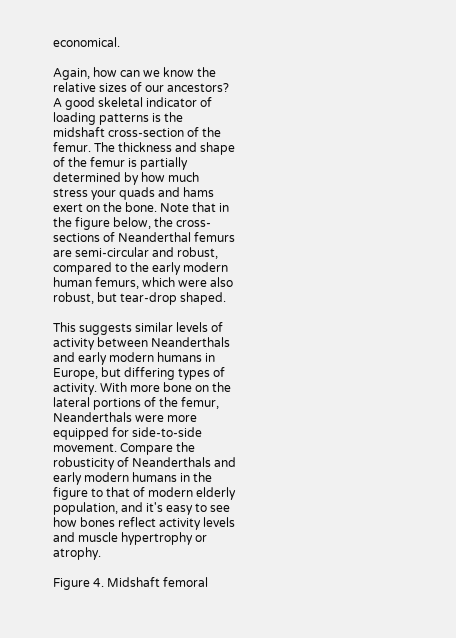economical.

Again, how can we know the relative sizes of our ancestors? A good skeletal indicator of loading patterns is the midshaft cross-section of the femur. The thickness and shape of the femur is partially determined by how much stress your quads and hams exert on the bone. Note that in the figure below, the cross-sections of Neanderthal femurs are semi-circular and robust, compared to the early modern human femurs, which were also robust, but tear-drop shaped.

This suggests similar levels of activity between Neanderthals and early modern humans in Europe, but differing types of activity. With more bone on the lateral portions of the femur, Neanderthals were more equipped for side-to-side movement. Compare the robusticity of Neanderthals and early modern humans in the figure to that of modern elderly population, and it's easy to see how bones reflect activity levels and muscle hypertrophy or atrophy.

Figure 4. Midshaft femoral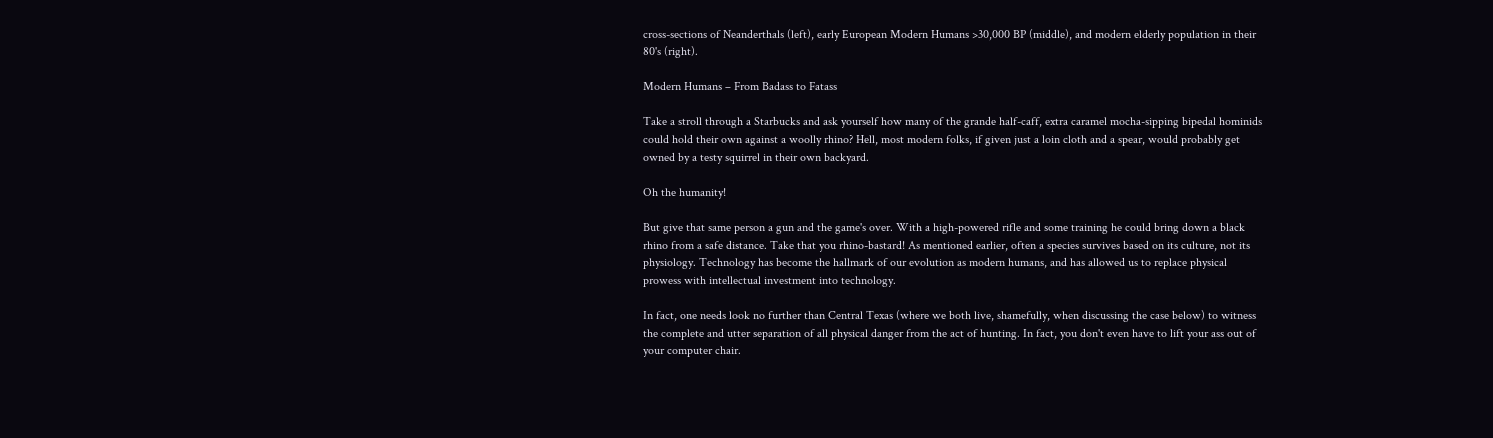cross-sections of Neanderthals (left), early European Modern Humans >30,000 BP (middle), and modern elderly population in their 80's (right).

Modern Humans – From Badass to Fatass

Take a stroll through a Starbucks and ask yourself how many of the grande half-caff, extra caramel mocha-sipping bipedal hominids could hold their own against a woolly rhino? Hell, most modern folks, if given just a loin cloth and a spear, would probably get owned by a testy squirrel in their own backyard.

Oh the humanity!

But give that same person a gun and the game's over. With a high-powered rifle and some training he could bring down a black rhino from a safe distance. Take that you rhino-bastard! As mentioned earlier, often a species survives based on its culture, not its physiology. Technology has become the hallmark of our evolution as modern humans, and has allowed us to replace physical prowess with intellectual investment into technology.

In fact, one needs look no further than Central Texas (where we both live, shamefully, when discussing the case below) to witness the complete and utter separation of all physical danger from the act of hunting. In fact, you don't even have to lift your ass out of your computer chair.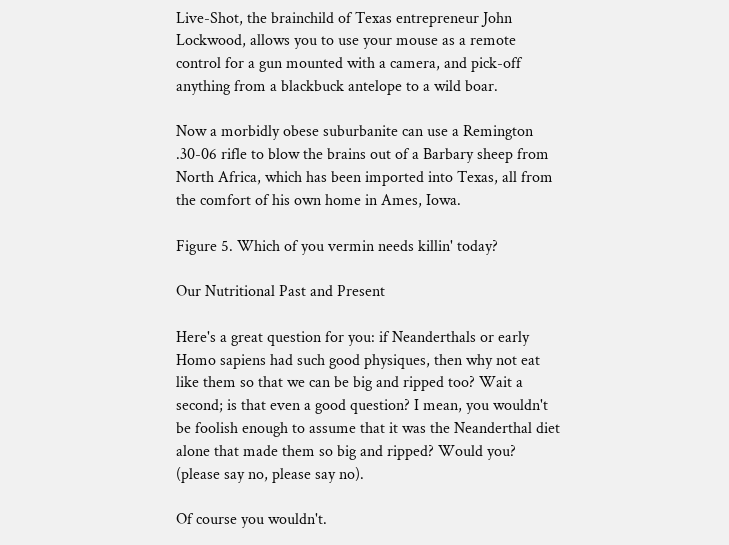Live-Shot, the brainchild of Texas entrepreneur John Lockwood, allows you to use your mouse as a remote control for a gun mounted with a camera, and pick-off anything from a blackbuck antelope to a wild boar.

Now a morbidly obese suburbanite can use a Remington .30-06 rifle to blow the brains out of a Barbary sheep from North Africa, which has been imported into Texas, all from the comfort of his own home in Ames, Iowa.

Figure 5. Which of you vermin needs killin' today?

Our Nutritional Past and Present

Here's a great question for you: if Neanderthals or early Homo sapiens had such good physiques, then why not eat like them so that we can be big and ripped too? Wait a second; is that even a good question? I mean, you wouldn't be foolish enough to assume that it was the Neanderthal diet alone that made them so big and ripped? Would you? (please say no, please say no).

Of course you wouldn't.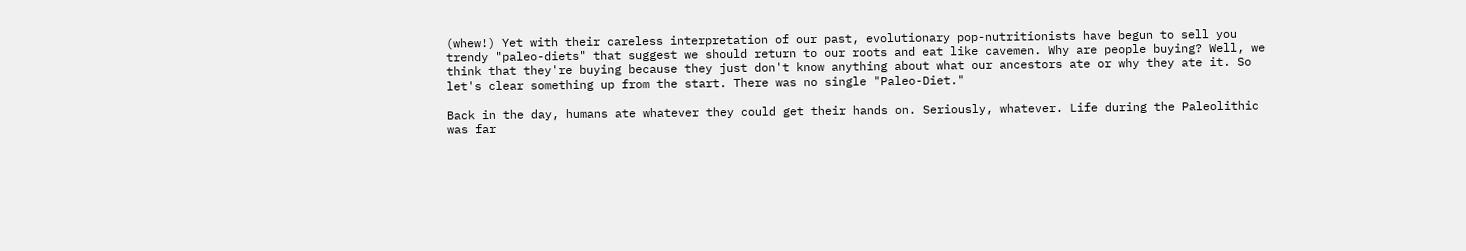(whew!) Yet with their careless interpretation of our past, evolutionary pop-nutritionists have begun to sell you trendy "paleo-diets" that suggest we should return to our roots and eat like cavemen. Why are people buying? Well, we think that they're buying because they just don't know anything about what our ancestors ate or why they ate it. So let's clear something up from the start. There was no single "Paleo-Diet."

Back in the day, humans ate whatever they could get their hands on. Seriously, whatever. Life during the Paleolithic was far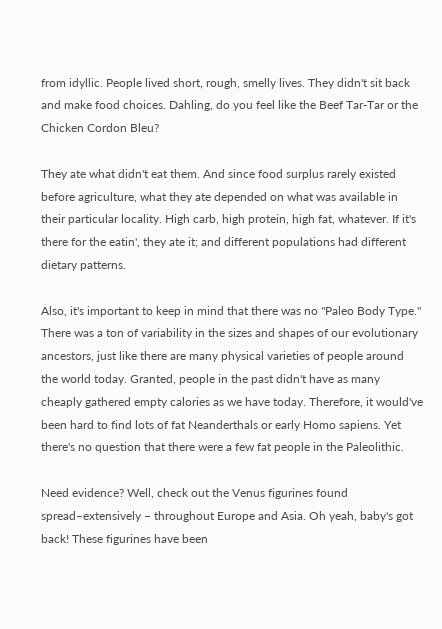from idyllic. People lived short, rough, smelly lives. They didn't sit back and make food choices. Dahling, do you feel like the Beef Tar-Tar or the Chicken Cordon Bleu?

They ate what didn't eat them. And since food surplus rarely existed before agriculture, what they ate depended on what was available in their particular locality. High carb, high protein, high fat, whatever. If it's there for the eatin', they ate it; and different populations had different dietary patterns.

Also, it's important to keep in mind that there was no "Paleo Body Type." There was a ton of variability in the sizes and shapes of our evolutionary ancestors, just like there are many physical varieties of people around the world today. Granted, people in the past didn't have as many cheaply gathered empty calories as we have today. Therefore, it would've been hard to find lots of fat Neanderthals or early Homo sapiens. Yet there's no question that there were a few fat people in the Paleolithic.

Need evidence? Well, check out the Venus figurines found spread–extensively – throughout Europe and Asia. Oh yeah, baby's got back! These figurines have been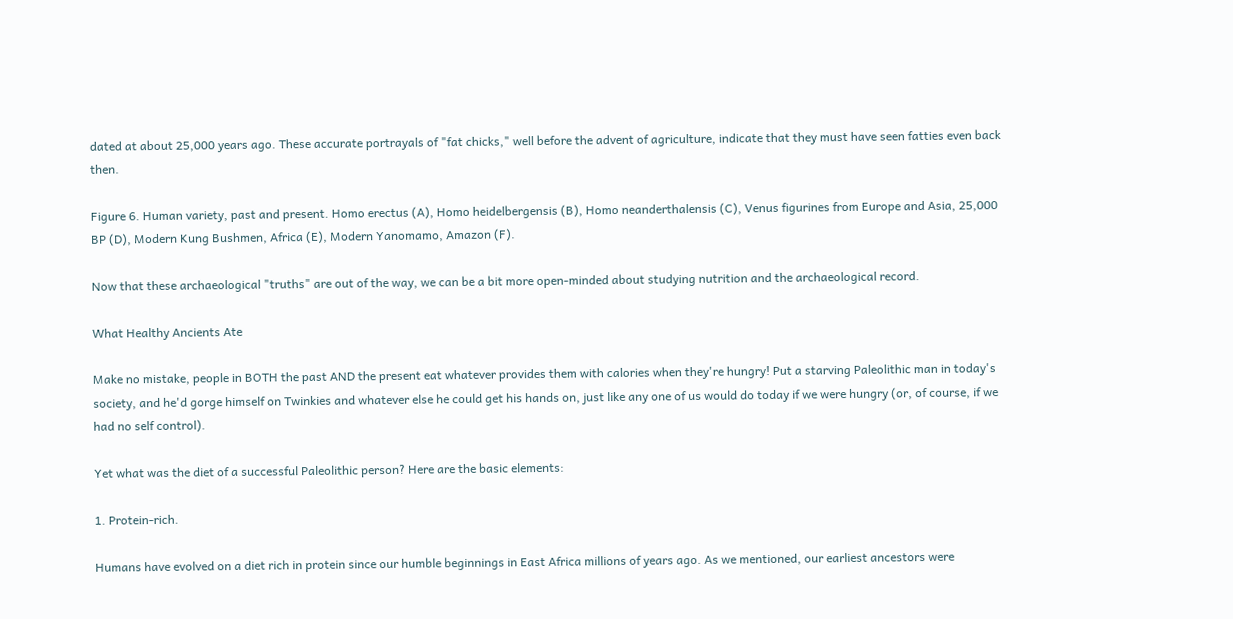dated at about 25,000 years ago. These accurate portrayals of "fat chicks," well before the advent of agriculture, indicate that they must have seen fatties even back then.

Figure 6. Human variety, past and present. Homo erectus (A), Homo heidelbergensis (B), Homo neanderthalensis (C), Venus figurines from Europe and Asia, 25,000 BP (D), Modern Kung Bushmen, Africa (E), Modern Yanomamo, Amazon (F).

Now that these archaeological "truths" are out of the way, we can be a bit more open-minded about studying nutrition and the archaeological record.

What Healthy Ancients Ate

Make no mistake, people in BOTH the past AND the present eat whatever provides them with calories when they're hungry! Put a starving Paleolithic man in today's society, and he'd gorge himself on Twinkies and whatever else he could get his hands on, just like any one of us would do today if we were hungry (or, of course, if we had no self control).

Yet what was the diet of a successful Paleolithic person? Here are the basic elements:

1. Protein-rich.

Humans have evolved on a diet rich in protein since our humble beginnings in East Africa millions of years ago. As we mentioned, our earliest ancestors were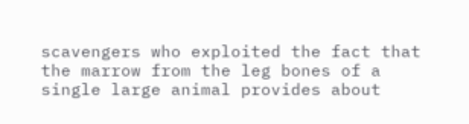scavengers who exploited the fact that the marrow from the leg bones of a single large animal provides about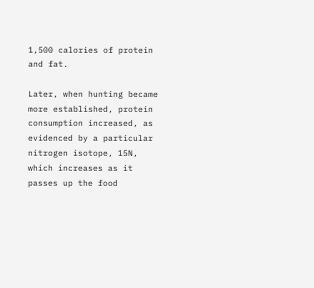1,500 calories of protein and fat.

Later, when hunting became more established, protein consumption increased, as evidenced by a particular nitrogen isotope, 15N, which increases as it passes up the food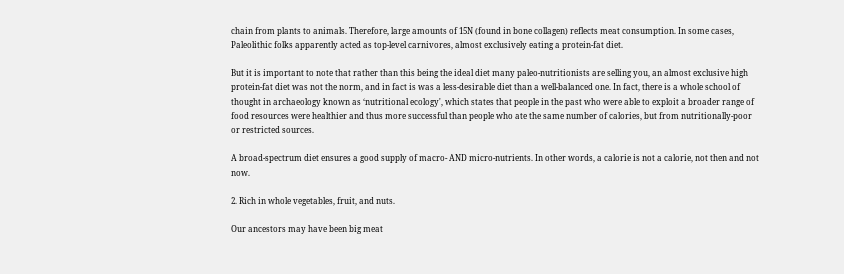chain from plants to animals. Therefore, large amounts of 15N (found in bone collagen) reflects meat consumption. In some cases, Paleolithic folks apparently acted as top-level carnivores, almost exclusively eating a protein-fat diet.

But it is important to note that rather than this being the ideal diet many paleo-nutritionists are selling you, an almost exclusive high protein-fat diet was not the norm, and in fact is was a less-desirable diet than a well-balanced one. In fact, there is a whole school of thought in archaeology known as ‘nutritional ecology', which states that people in the past who were able to exploit a broader range of food resources were healthier and thus more successful than people who ate the same number of calories, but from nutritionally-poor or restricted sources.

A broad-spectrum diet ensures a good supply of macro- AND micro-nutrients. In other words, a calorie is not a calorie, not then and not now.

2. Rich in whole vegetables, fruit, and nuts.

Our ancestors may have been big meat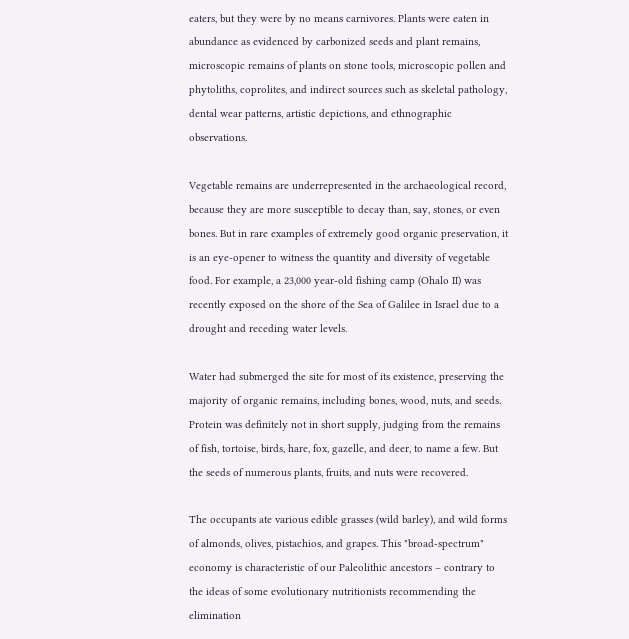eaters, but they were by no means carnivores. Plants were eaten in abundance as evidenced by carbonized seeds and plant remains, microscopic remains of plants on stone tools, microscopic pollen and phytoliths, coprolites, and indirect sources such as skeletal pathology, dental wear patterns, artistic depictions, and ethnographic observations.

Vegetable remains are underrepresented in the archaeological record, because they are more susceptible to decay than, say, stones, or even bones. But in rare examples of extremely good organic preservation, it is an eye-opener to witness the quantity and diversity of vegetable food. For example, a 23,000 year-old fishing camp (Ohalo II) was recently exposed on the shore of the Sea of Galilee in Israel due to a drought and receding water levels.

Water had submerged the site for most of its existence, preserving the majority of organic remains, including bones, wood, nuts, and seeds. Protein was definitely not in short supply, judging from the remains of fish, tortoise, birds, hare, fox, gazelle, and deer, to name a few. But the seeds of numerous plants, fruits, and nuts were recovered.

The occupants ate various edible grasses (wild barley), and wild forms of almonds, olives, pistachios, and grapes. This "broad-spectrum" economy is characteristic of our Paleolithic ancestors – contrary to the ideas of some evolutionary nutritionists recommending the elimination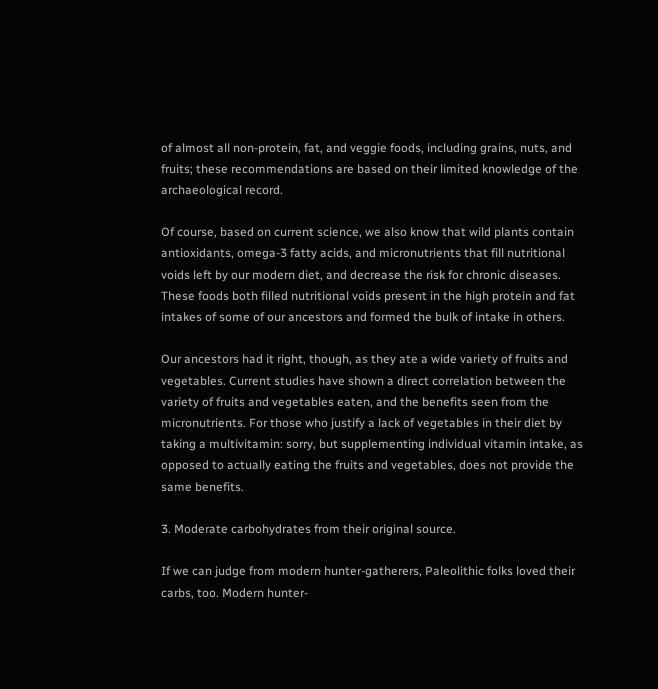of almost all non-protein, fat, and veggie foods, including grains, nuts, and fruits; these recommendations are based on their limited knowledge of the archaeological record.

Of course, based on current science, we also know that wild plants contain antioxidants, omega-3 fatty acids, and micronutrients that fill nutritional voids left by our modern diet, and decrease the risk for chronic diseases. These foods both filled nutritional voids present in the high protein and fat intakes of some of our ancestors and formed the bulk of intake in others.

Our ancestors had it right, though, as they ate a wide variety of fruits and vegetables. Current studies have shown a direct correlation between the variety of fruits and vegetables eaten, and the benefits seen from the micronutrients. For those who justify a lack of vegetables in their diet by taking a multivitamin: sorry, but supplementing individual vitamin intake, as opposed to actually eating the fruits and vegetables, does not provide the same benefits.

3. Moderate carbohydrates from their original source.

If we can judge from modern hunter-gatherers, Paleolithic folks loved their carbs, too. Modern hunter-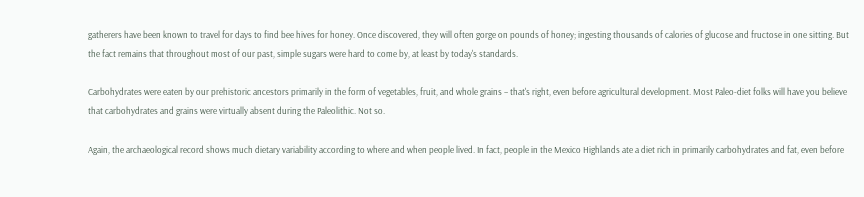gatherers have been known to travel for days to find bee hives for honey. Once discovered, they will often gorge on pounds of honey; ingesting thousands of calories of glucose and fructose in one sitting. But the fact remains that throughout most of our past, simple sugars were hard to come by, at least by today's standards.

Carbohydrates were eaten by our prehistoric ancestors primarily in the form of vegetables, fruit, and whole grains – that's right, even before agricultural development. Most Paleo-diet folks will have you believe that carbohydrates and grains were virtually absent during the Paleolithic. Not so.

Again, the archaeological record shows much dietary variability according to where and when people lived. In fact, people in the Mexico Highlands ate a diet rich in primarily carbohydrates and fat, even before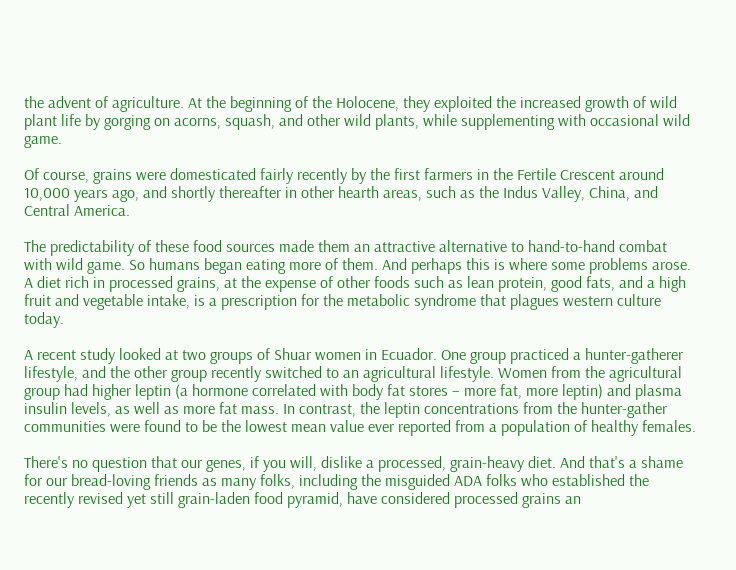the advent of agriculture. At the beginning of the Holocene, they exploited the increased growth of wild plant life by gorging on acorns, squash, and other wild plants, while supplementing with occasional wild game.

Of course, grains were domesticated fairly recently by the first farmers in the Fertile Crescent around 10,000 years ago, and shortly thereafter in other hearth areas, such as the Indus Valley, China, and Central America.

The predictability of these food sources made them an attractive alternative to hand-to-hand combat with wild game. So humans began eating more of them. And perhaps this is where some problems arose. A diet rich in processed grains, at the expense of other foods such as lean protein, good fats, and a high fruit and vegetable intake, is a prescription for the metabolic syndrome that plagues western culture today.

A recent study looked at two groups of Shuar women in Ecuador. One group practiced a hunter-gatherer lifestyle, and the other group recently switched to an agricultural lifestyle. Women from the agricultural group had higher leptin (a hormone correlated with body fat stores – more fat, more leptin) and plasma insulin levels, as well as more fat mass. In contrast, the leptin concentrations from the hunter-gather communities were found to be the lowest mean value ever reported from a population of healthy females.

There's no question that our genes, if you will, dislike a processed, grain-heavy diet. And that's a shame for our bread-loving friends as many folks, including the misguided ADA folks who established the recently revised yet still grain-laden food pyramid, have considered processed grains an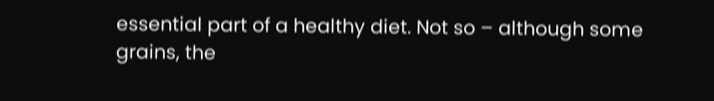essential part of a healthy diet. Not so – although some grains, the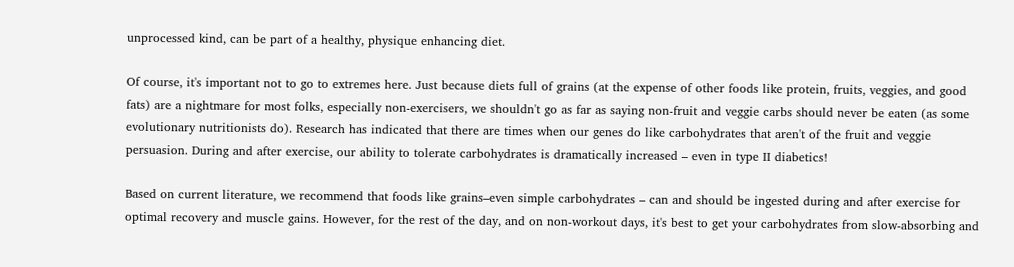unprocessed kind, can be part of a healthy, physique enhancing diet.

Of course, it's important not to go to extremes here. Just because diets full of grains (at the expense of other foods like protein, fruits, veggies, and good fats) are a nightmare for most folks, especially non-exercisers, we shouldn't go as far as saying non-fruit and veggie carbs should never be eaten (as some evolutionary nutritionists do). Research has indicated that there are times when our genes do like carbohydrates that aren't of the fruit and veggie persuasion. During and after exercise, our ability to tolerate carbohydrates is dramatically increased – even in type II diabetics!

Based on current literature, we recommend that foods like grains–even simple carbohydrates – can and should be ingested during and after exercise for optimal recovery and muscle gains. However, for the rest of the day, and on non-workout days, it's best to get your carbohydrates from slow-absorbing and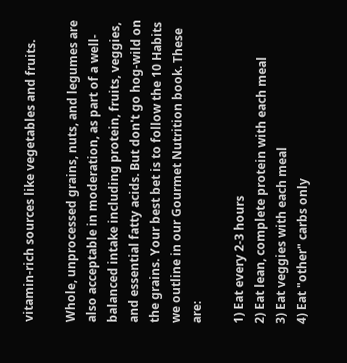vitamin-rich sources like vegetables and fruits.

Whole, unprocessed grains, nuts, and legumes are also acceptable in moderation, as part of a well-balanced intake including protein, fruits, veggies, and essential fatty acids. But don't go hog-wild on the grains. Your best bet is to follow the 10 Habits we outline in our Gourmet Nutrition book. These are:

1) Eat every 2-3 hours
2) Eat lean, complete protein with each meal
3) Eat veggies with each meal
4) Eat "other" carbs only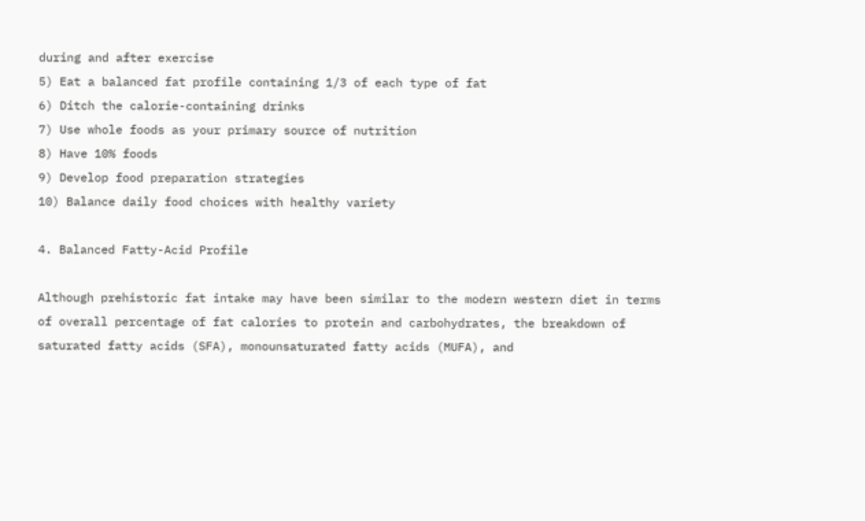during and after exercise
5) Eat a balanced fat profile containing 1/3 of each type of fat
6) Ditch the calorie-containing drinks
7) Use whole foods as your primary source of nutrition
8) Have 10% foods
9) Develop food preparation strategies
10) Balance daily food choices with healthy variety

4. Balanced Fatty-Acid Profile

Although prehistoric fat intake may have been similar to the modern western diet in terms of overall percentage of fat calories to protein and carbohydrates, the breakdown of saturated fatty acids (SFA), monounsaturated fatty acids (MUFA), and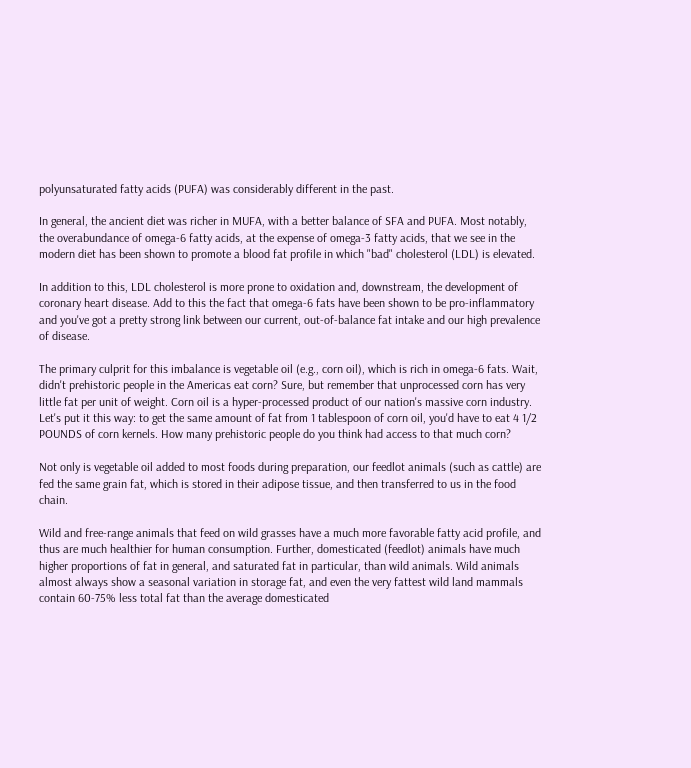polyunsaturated fatty acids (PUFA) was considerably different in the past.

In general, the ancient diet was richer in MUFA, with a better balance of SFA and PUFA. Most notably, the overabundance of omega-6 fatty acids, at the expense of omega-3 fatty acids, that we see in the modern diet has been shown to promote a blood fat profile in which "bad" cholesterol (LDL) is elevated.

In addition to this, LDL cholesterol is more prone to oxidation and, downstream, the development of coronary heart disease. Add to this the fact that omega-6 fats have been shown to be pro-inflammatory and you've got a pretty strong link between our current, out-of-balance fat intake and our high prevalence of disease.

The primary culprit for this imbalance is vegetable oil (e.g., corn oil), which is rich in omega-6 fats. Wait, didn't prehistoric people in the Americas eat corn? Sure, but remember that unprocessed corn has very little fat per unit of weight. Corn oil is a hyper-processed product of our nation's massive corn industry. Let's put it this way: to get the same amount of fat from 1 tablespoon of corn oil, you'd have to eat 4 1/2 POUNDS of corn kernels. How many prehistoric people do you think had access to that much corn?

Not only is vegetable oil added to most foods during preparation, our feedlot animals (such as cattle) are fed the same grain fat, which is stored in their adipose tissue, and then transferred to us in the food chain.

Wild and free-range animals that feed on wild grasses have a much more favorable fatty acid profile, and thus are much healthier for human consumption. Further, domesticated (feedlot) animals have much higher proportions of fat in general, and saturated fat in particular, than wild animals. Wild animals almost always show a seasonal variation in storage fat, and even the very fattest wild land mammals contain 60-75% less total fat than the average domesticated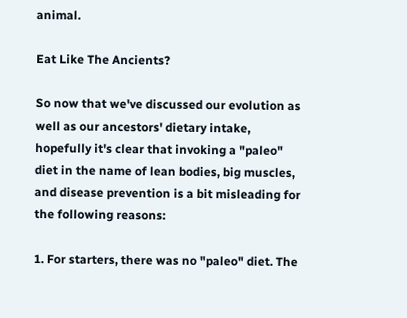animal.

Eat Like The Ancients?

So now that we've discussed our evolution as well as our ancestors' dietary intake, hopefully it's clear that invoking a "paleo" diet in the name of lean bodies, big muscles, and disease prevention is a bit misleading for the following reasons:

1. For starters, there was no "paleo" diet. The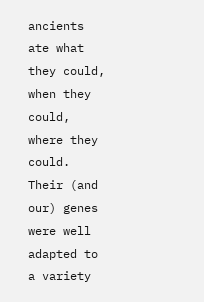ancients ate what they could, when they could, where they could. Their (and our) genes were well adapted to a variety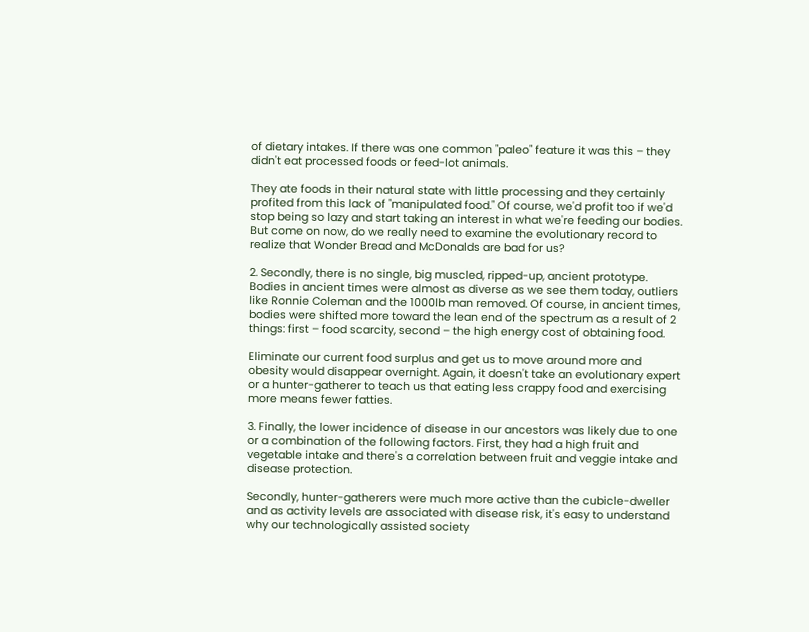of dietary intakes. If there was one common "paleo" feature it was this – they didn't eat processed foods or feed-lot animals.

They ate foods in their natural state with little processing and they certainly profited from this lack of "manipulated food." Of course, we'd profit too if we'd stop being so lazy and start taking an interest in what we're feeding our bodies. But come on now, do we really need to examine the evolutionary record to realize that Wonder Bread and McDonalds are bad for us?

2. Secondly, there is no single, big muscled, ripped-up, ancient prototype. Bodies in ancient times were almost as diverse as we see them today, outliers like Ronnie Coleman and the 1000lb man removed. Of course, in ancient times, bodies were shifted more toward the lean end of the spectrum as a result of 2 things: first – food scarcity, second – the high energy cost of obtaining food.

Eliminate our current food surplus and get us to move around more and obesity would disappear overnight. Again, it doesn't take an evolutionary expert or a hunter-gatherer to teach us that eating less crappy food and exercising more means fewer fatties.

3. Finally, the lower incidence of disease in our ancestors was likely due to one or a combination of the following factors. First, they had a high fruit and vegetable intake and there's a correlation between fruit and veggie intake and disease protection.

Secondly, hunter-gatherers were much more active than the cubicle-dweller and as activity levels are associated with disease risk, it's easy to understand why our technologically assisted society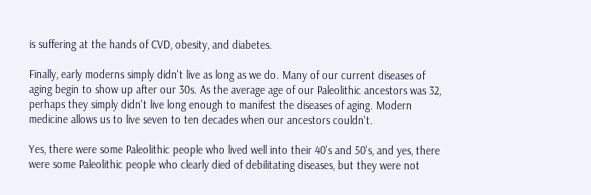is suffering at the hands of CVD, obesity, and diabetes.

Finally, early moderns simply didn't live as long as we do. Many of our current diseases of aging begin to show up after our 30s. As the average age of our Paleolithic ancestors was 32, perhaps they simply didn't live long enough to manifest the diseases of aging. Modern medicine allows us to live seven to ten decades when our ancestors couldn't.

Yes, there were some Paleolithic people who lived well into their 40's and 50's, and yes, there were some Paleolithic people who clearly died of debilitating diseases, but they were not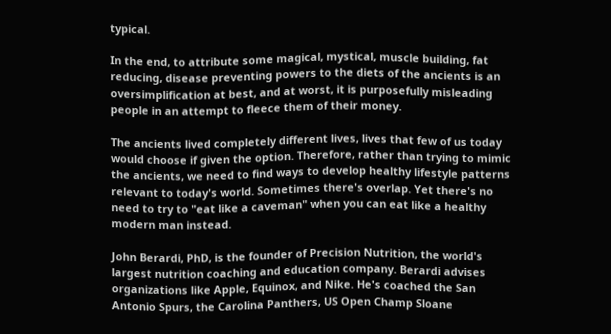typical.

In the end, to attribute some magical, mystical, muscle building, fat reducing, disease preventing powers to the diets of the ancients is an oversimplification at best, and at worst, it is purposefully misleading people in an attempt to fleece them of their money.

The ancients lived completely different lives, lives that few of us today would choose if given the option. Therefore, rather than trying to mimic the ancients, we need to find ways to develop healthy lifestyle patterns relevant to today's world. Sometimes there's overlap. Yet there's no need to try to "eat like a caveman" when you can eat like a healthy modern man instead.

John Berardi, PhD, is the founder of Precision Nutrition, the world's largest nutrition coaching and education company. Berardi advises organizations like Apple, Equinox, and Nike. He's coached the San Antonio Spurs, the Carolina Panthers, US Open Champ Sloane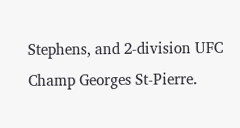Stephens, and 2-division UFC Champ Georges St-Pierre.